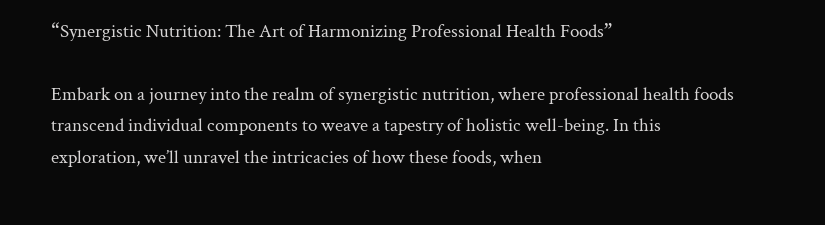“Synergistic Nutrition: The Art of Harmonizing Professional Health Foods”

Embark on a journey into the realm of synergistic nutrition, where professional health foods transcend individual components to weave a tapestry of holistic well-being. In this exploration, we’ll unravel the intricacies of how these foods, when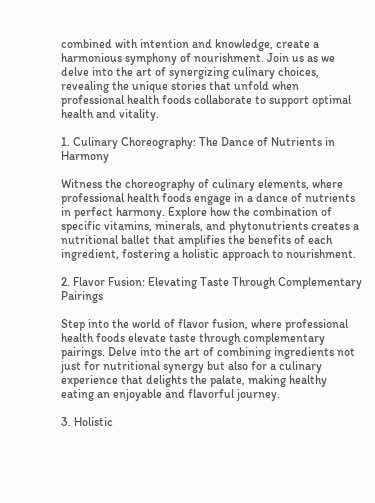combined with intention and knowledge, create a harmonious symphony of nourishment. Join us as we delve into the art of synergizing culinary choices, revealing the unique stories that unfold when professional health foods collaborate to support optimal health and vitality.

1. Culinary Choreography: The Dance of Nutrients in Harmony

Witness the choreography of culinary elements, where professional health foods engage in a dance of nutrients in perfect harmony. Explore how the combination of specific vitamins, minerals, and phytonutrients creates a nutritional ballet that amplifies the benefits of each ingredient, fostering a holistic approach to nourishment.

2. Flavor Fusion: Elevating Taste Through Complementary Pairings

Step into the world of flavor fusion, where professional health foods elevate taste through complementary pairings. Delve into the art of combining ingredients not just for nutritional synergy but also for a culinary experience that delights the palate, making healthy eating an enjoyable and flavorful journey.

3. Holistic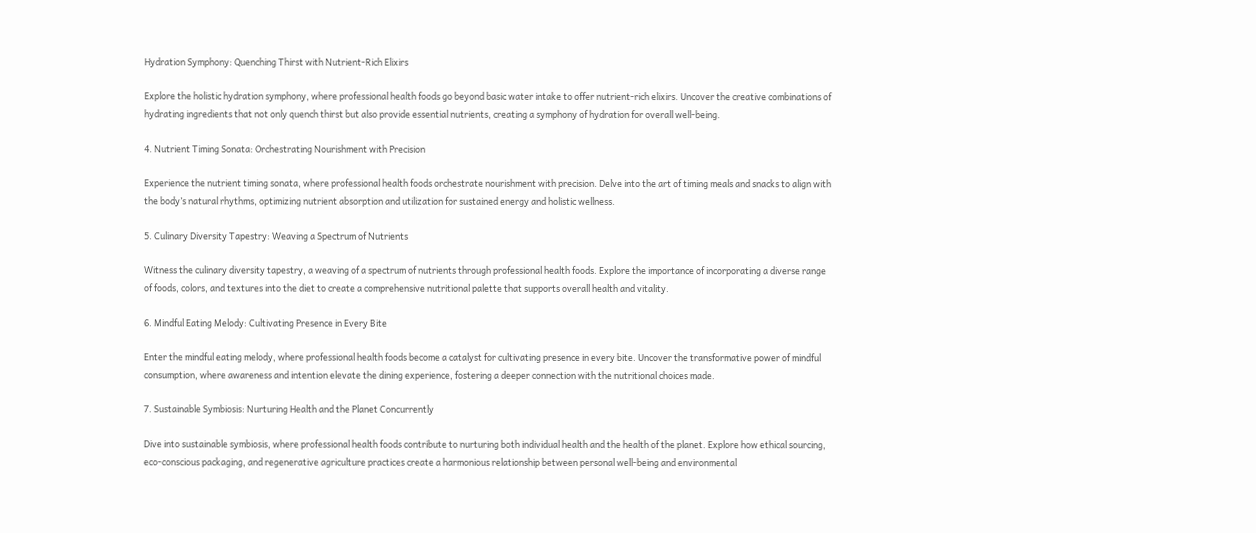Hydration Symphony: Quenching Thirst with Nutrient-Rich Elixirs

Explore the holistic hydration symphony, where professional health foods go beyond basic water intake to offer nutrient-rich elixirs. Uncover the creative combinations of hydrating ingredients that not only quench thirst but also provide essential nutrients, creating a symphony of hydration for overall well-being.

4. Nutrient Timing Sonata: Orchestrating Nourishment with Precision

Experience the nutrient timing sonata, where professional health foods orchestrate nourishment with precision. Delve into the art of timing meals and snacks to align with the body’s natural rhythms, optimizing nutrient absorption and utilization for sustained energy and holistic wellness.

5. Culinary Diversity Tapestry: Weaving a Spectrum of Nutrients

Witness the culinary diversity tapestry, a weaving of a spectrum of nutrients through professional health foods. Explore the importance of incorporating a diverse range of foods, colors, and textures into the diet to create a comprehensive nutritional palette that supports overall health and vitality.

6. Mindful Eating Melody: Cultivating Presence in Every Bite

Enter the mindful eating melody, where professional health foods become a catalyst for cultivating presence in every bite. Uncover the transformative power of mindful consumption, where awareness and intention elevate the dining experience, fostering a deeper connection with the nutritional choices made.

7. Sustainable Symbiosis: Nurturing Health and the Planet Concurrently

Dive into sustainable symbiosis, where professional health foods contribute to nurturing both individual health and the health of the planet. Explore how ethical sourcing, eco-conscious packaging, and regenerative agriculture practices create a harmonious relationship between personal well-being and environmental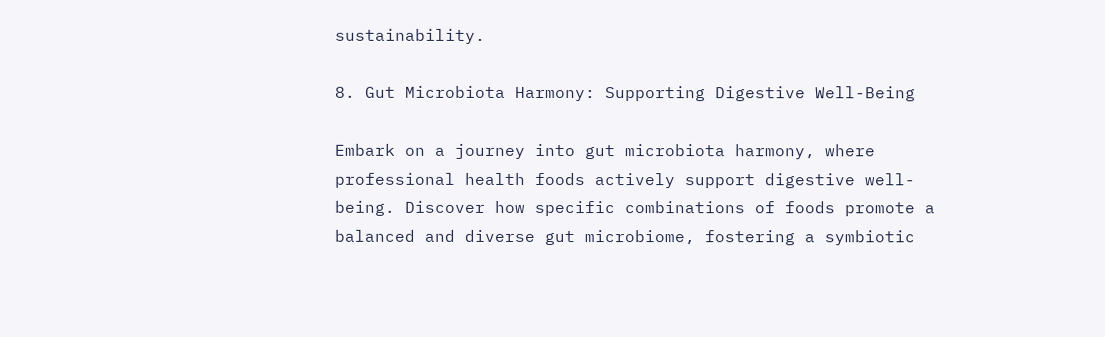sustainability.

8. Gut Microbiota Harmony: Supporting Digestive Well-Being

Embark on a journey into gut microbiota harmony, where professional health foods actively support digestive well-being. Discover how specific combinations of foods promote a balanced and diverse gut microbiome, fostering a symbiotic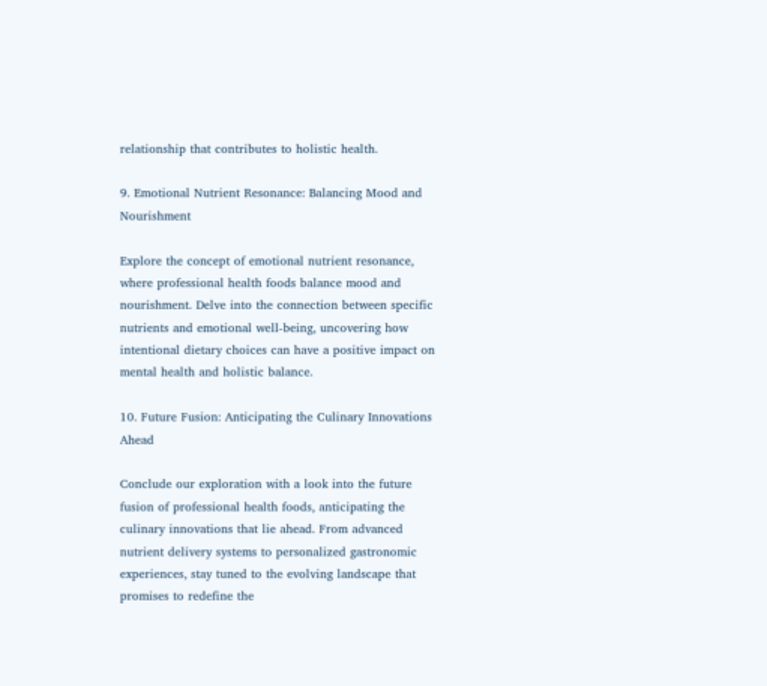relationship that contributes to holistic health.

9. Emotional Nutrient Resonance: Balancing Mood and Nourishment

Explore the concept of emotional nutrient resonance, where professional health foods balance mood and nourishment. Delve into the connection between specific nutrients and emotional well-being, uncovering how intentional dietary choices can have a positive impact on mental health and holistic balance.

10. Future Fusion: Anticipating the Culinary Innovations Ahead

Conclude our exploration with a look into the future fusion of professional health foods, anticipating the culinary innovations that lie ahead. From advanced nutrient delivery systems to personalized gastronomic experiences, stay tuned to the evolving landscape that promises to redefine the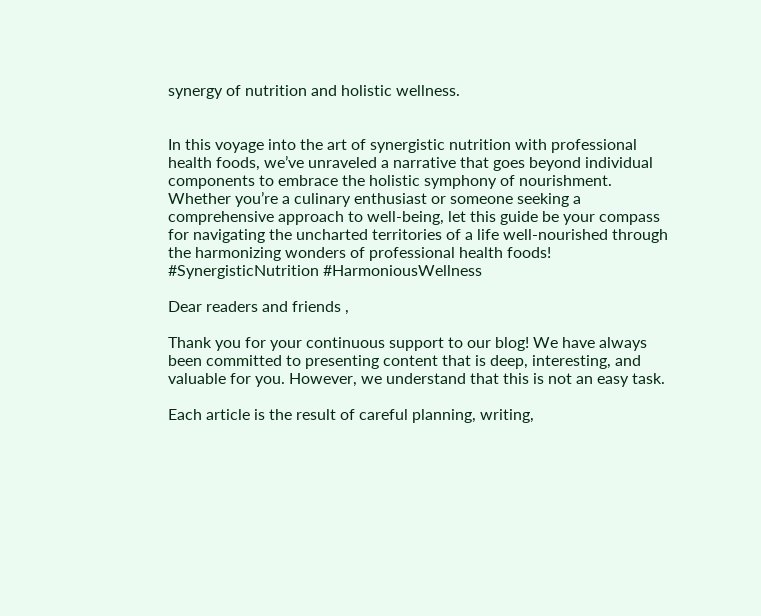synergy of nutrition and holistic wellness.


In this voyage into the art of synergistic nutrition with professional health foods, we’ve unraveled a narrative that goes beyond individual components to embrace the holistic symphony of nourishment. Whether you’re a culinary enthusiast or someone seeking a comprehensive approach to well-being, let this guide be your compass for navigating the uncharted territories of a life well-nourished through the harmonizing wonders of professional health foods!  #SynergisticNutrition #HarmoniousWellness

Dear readers and friends ,

Thank you for your continuous support to our blog! We have always been committed to presenting content that is deep, interesting, and valuable for you. However, we understand that this is not an easy task.

Each article is the result of careful planning, writing,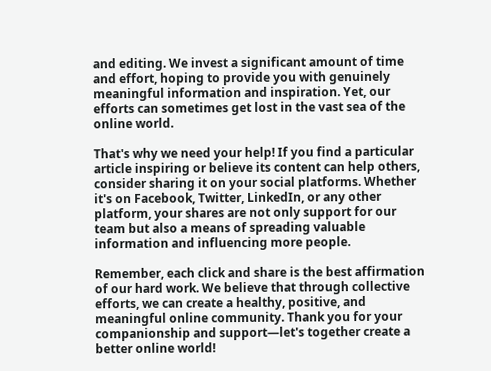and editing. We invest a significant amount of time and effort, hoping to provide you with genuinely meaningful information and inspiration. Yet, our efforts can sometimes get lost in the vast sea of the online world.

That's why we need your help! If you find a particular article inspiring or believe its content can help others, consider sharing it on your social platforms. Whether it's on Facebook, Twitter, LinkedIn, or any other platform, your shares are not only support for our team but also a means of spreading valuable information and influencing more people.

Remember, each click and share is the best affirmation of our hard work. We believe that through collective efforts, we can create a healthy, positive, and meaningful online community. Thank you for your companionship and support—let's together create a better online world!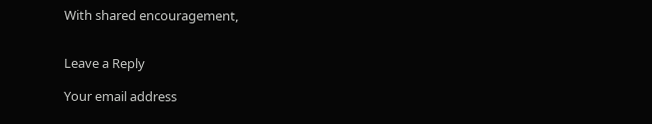With shared encouragement,


Leave a Reply

Your email address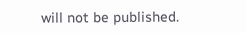will not be published.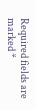Required fields are marked *